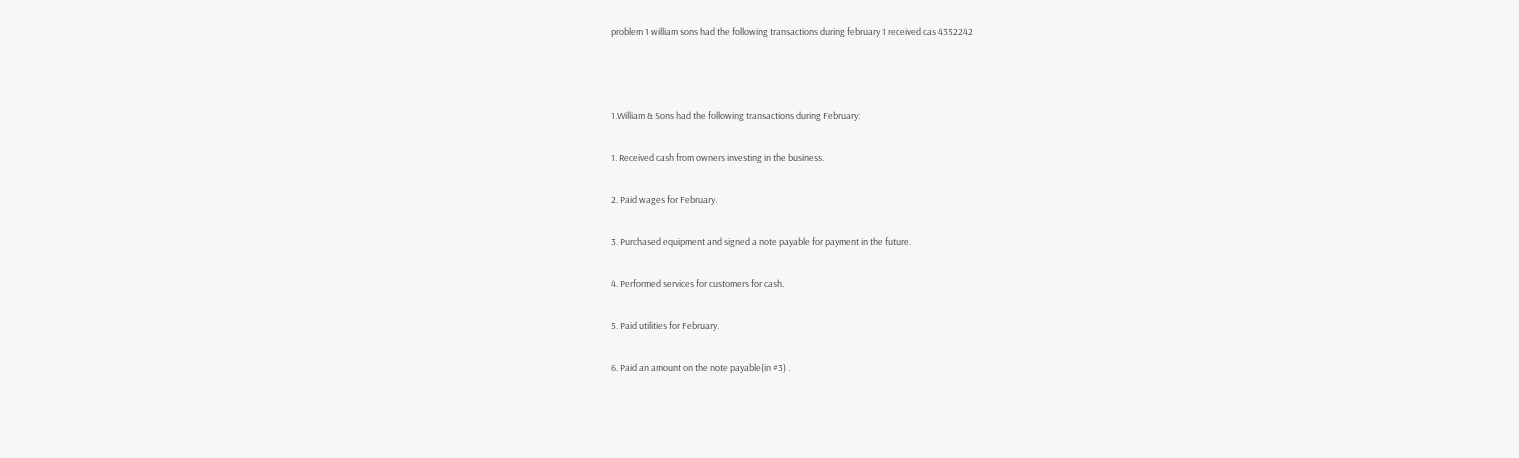problem 1 william sons had the following transactions during february 1 received cas 4352242



1.William & Sons had the following transactions during February:

1. Received cash from owners investing in the business.

2. Paid wages for February.

3. Purchased equipment and signed a note payable for payment in the future.

4. Performed services for customers for cash.

5. Paid utilities for February.

6. Paid an amount on the note payable(in #3) .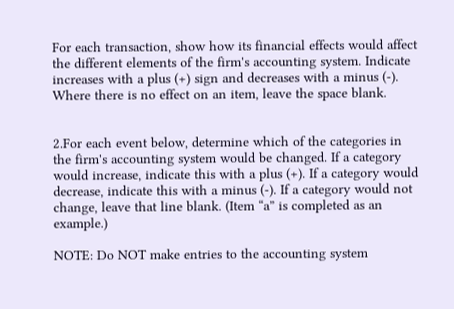For each transaction, show how its financial effects would affect the different elements of the firm's accounting system. Indicate increases with a plus (+) sign and decreases with a minus (-). Where there is no effect on an item, leave the space blank.


2.For each event below, determine which of the categories in the firm's accounting system would be changed. If a category would increase, indicate this with a plus (+). If a category would decrease, indicate this with a minus (-). If a category would not change, leave that line blank. (Item “a” is completed as an example.)

NOTE: Do NOT make entries to the accounting system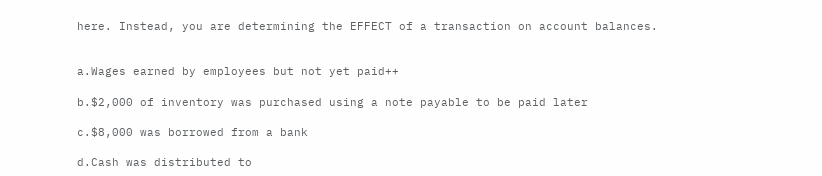here. Instead, you are determining the EFFECT of a transaction on account balances.


a.Wages earned by employees but not yet paid++

b.$2,000 of inventory was purchased using a note payable to be paid later

c.$8,000 was borrowed from a bank

d.Cash was distributed to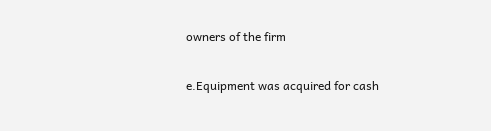owners of the firm

e.Equipment was acquired for cash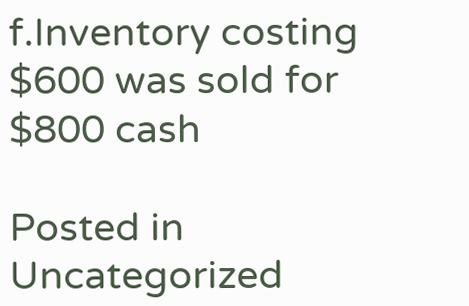f.Inventory costing $600 was sold for $800 cash

Posted in Uncategorized